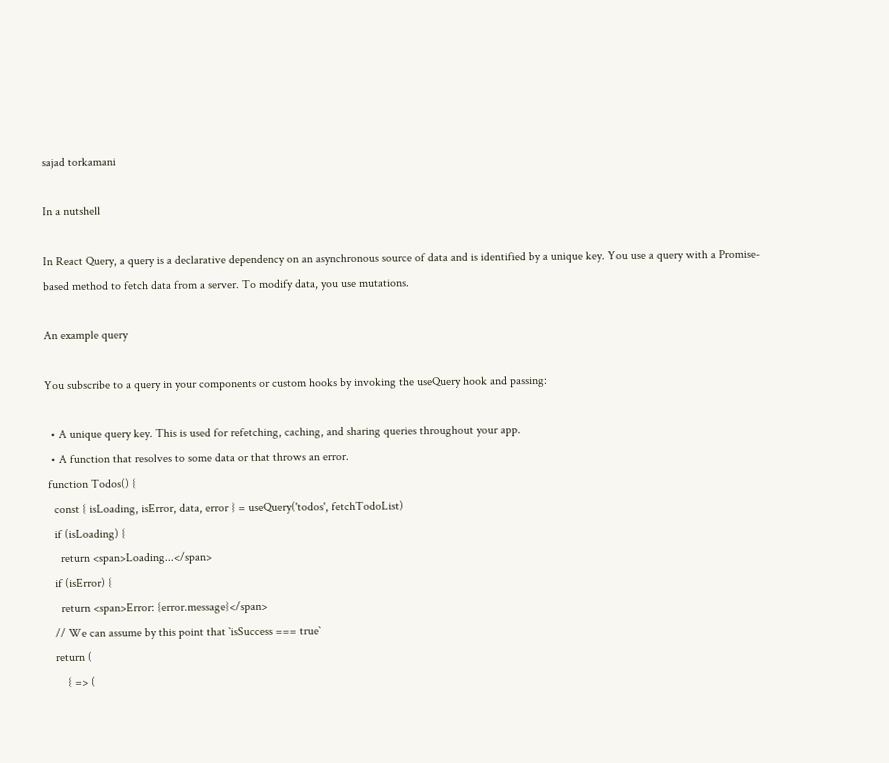sajad torkamani

In a nutshell

In React Query, a query is a declarative dependency on an asynchronous source of data and is identified by a unique key. You use a query with a Promise-based method to fetch data from a server. To modify data, you use mutations.

An example query

You subscribe to a query in your components or custom hooks by invoking the useQuery hook and passing:

  • A unique query key. This is used for refetching, caching, and sharing queries throughout your app.
  • A function that resolves to some data or that throws an error.
 function Todos() {
   const { isLoading, isError, data, error } = useQuery('todos', fetchTodoList)
   if (isLoading) {
     return <span>Loading...</span>
   if (isError) {
     return <span>Error: {error.message}</span>
   // We can assume by this point that `isSuccess === true`
   return (
       { => (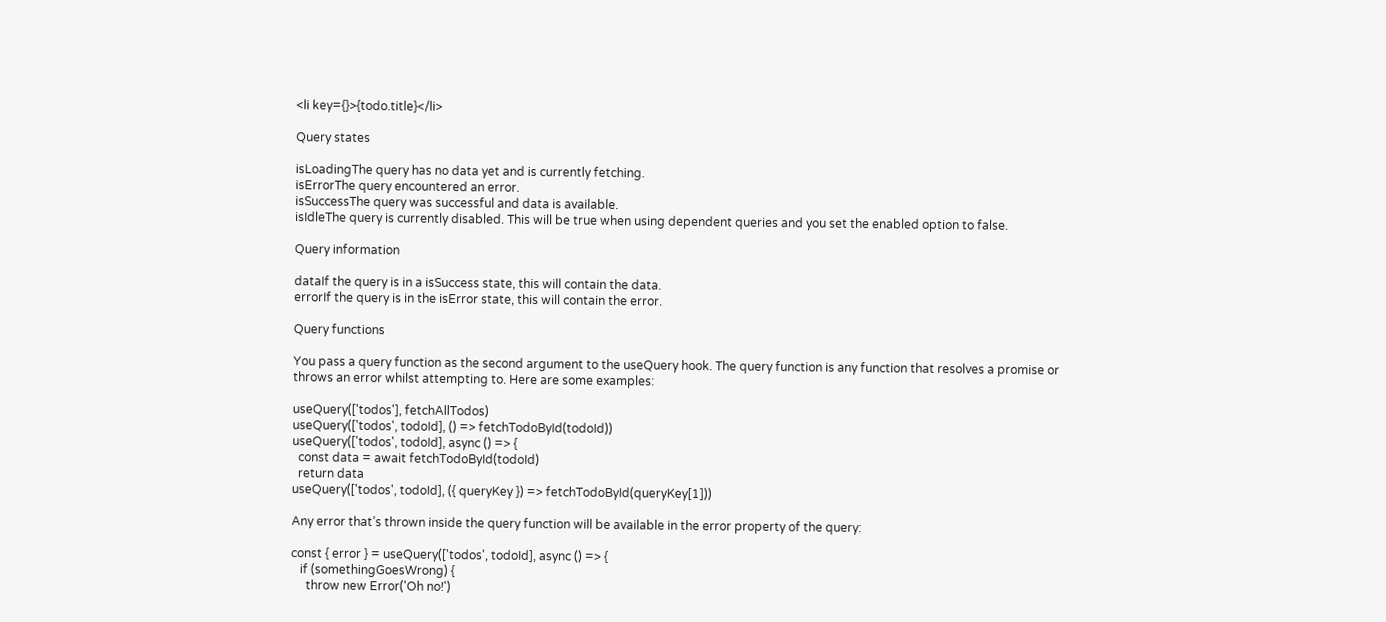<li key={}>{todo.title}</li>

Query states

isLoadingThe query has no data yet and is currently fetching.
isErrorThe query encountered an error.
isSuccessThe query was successful and data is available.
isIdleThe query is currently disabled. This will be true when using dependent queries and you set the enabled option to false.

Query information

dataIf the query is in a isSuccess state, this will contain the data.
errorIf the query is in the isError state, this will contain the error.

Query functions

You pass a query function as the second argument to the useQuery hook. The query function is any function that resolves a promise or throws an error whilst attempting to. Here are some examples:

useQuery(['todos'], fetchAllTodos)
useQuery(['todos', todoId], () => fetchTodoById(todoId))
useQuery(['todos', todoId], async () => {
  const data = await fetchTodoById(todoId)
  return data
useQuery(['todos', todoId], ({ queryKey }) => fetchTodoById(queryKey[1]))

Any error that’s thrown inside the query function will be available in the error property of the query:

const { error } = useQuery(['todos', todoId], async () => {
   if (somethingGoesWrong) {
     throw new Error('Oh no!')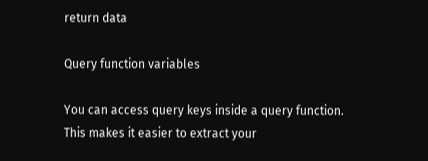return data

Query function variables

You can access query keys inside a query function. This makes it easier to extract your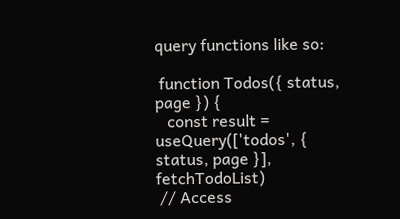query functions like so:

 function Todos({ status, page }) {
   const result = useQuery(['todos', { status, page }], fetchTodoList)
 // Access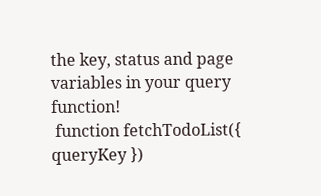the key, status and page variables in your query function!
 function fetchTodoList({ queryKey })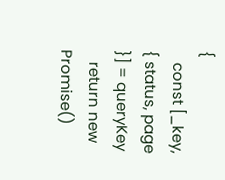{
   const [_key, { status, page }] = queryKey
   return new Promise()